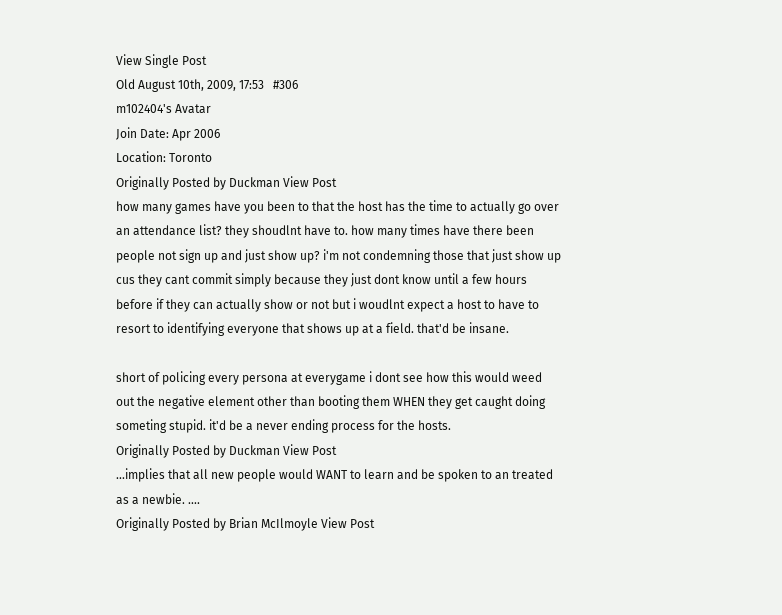View Single Post
Old August 10th, 2009, 17:53   #306
m102404's Avatar
Join Date: Apr 2006
Location: Toronto
Originally Posted by Duckman View Post
how many games have you been to that the host has the time to actually go over an attendance list? they shoudlnt have to. how many times have there been people not sign up and just show up? i'm not condemning those that just show up cus they cant commit simply because they just dont know until a few hours before if they can actually show or not but i woudlnt expect a host to have to resort to identifying everyone that shows up at a field. that'd be insane.

short of policing every persona at everygame i dont see how this would weed out the negative element other than booting them WHEN they get caught doing someting stupid. it'd be a never ending process for the hosts.
Originally Posted by Duckman View Post
...implies that all new people would WANT to learn and be spoken to an treated as a newbie. ....
Originally Posted by Brian McIlmoyle View Post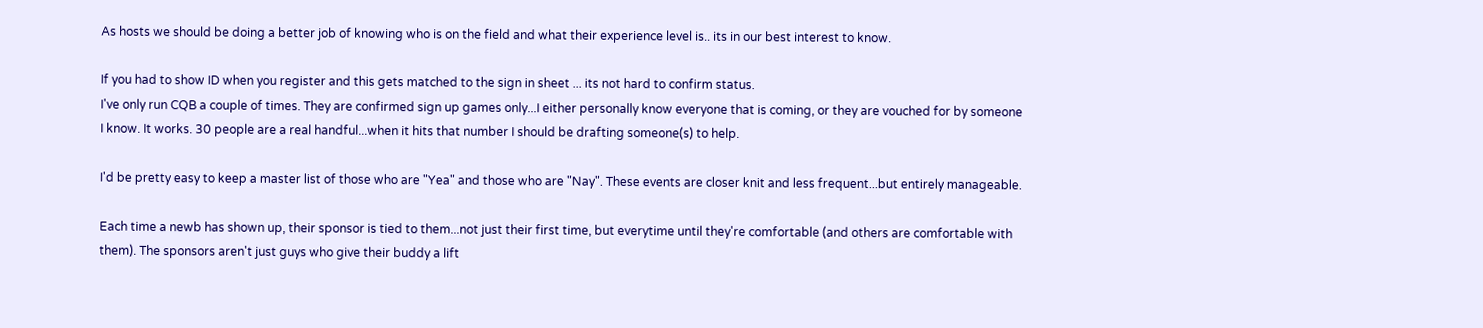As hosts we should be doing a better job of knowing who is on the field and what their experience level is.. its in our best interest to know.

If you had to show ID when you register and this gets matched to the sign in sheet ... its not hard to confirm status.
I've only run CQB a couple of times. They are confirmed sign up games only...I either personally know everyone that is coming, or they are vouched for by someone I know. It works. 30 people are a real handful...when it hits that number I should be drafting someone(s) to help.

I'd be pretty easy to keep a master list of those who are "Yea" and those who are "Nay". These events are closer knit and less frequent...but entirely manageable.

Each time a newb has shown up, their sponsor is tied to them...not just their first time, but everytime until they're comfortable (and others are comfortable with them). The sponsors aren't just guys who give their buddy a lift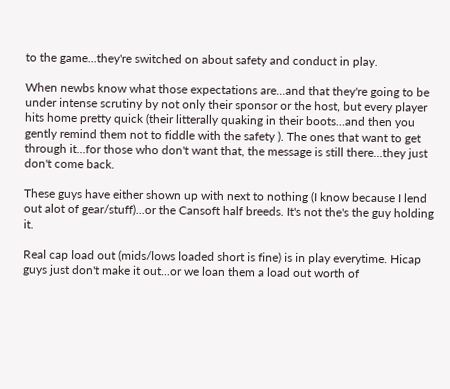to the game...they're switched on about safety and conduct in play.

When newbs know what those expectations are...and that they're going to be under intense scrutiny by not only their sponsor or the host, but every player hits home pretty quick (their litterally quaking in their boots...and then you gently remind them not to fiddle with the safety ). The ones that want to get through it...for those who don't want that, the message is still there...they just don't come back.

These guys have either shown up with next to nothing (I know because I lend out alot of gear/stuff)...or the Cansoft half breeds. It's not the's the guy holding it.

Real cap load out (mids/lows loaded short is fine) is in play everytime. Hicap guys just don't make it out...or we loan them a load out worth of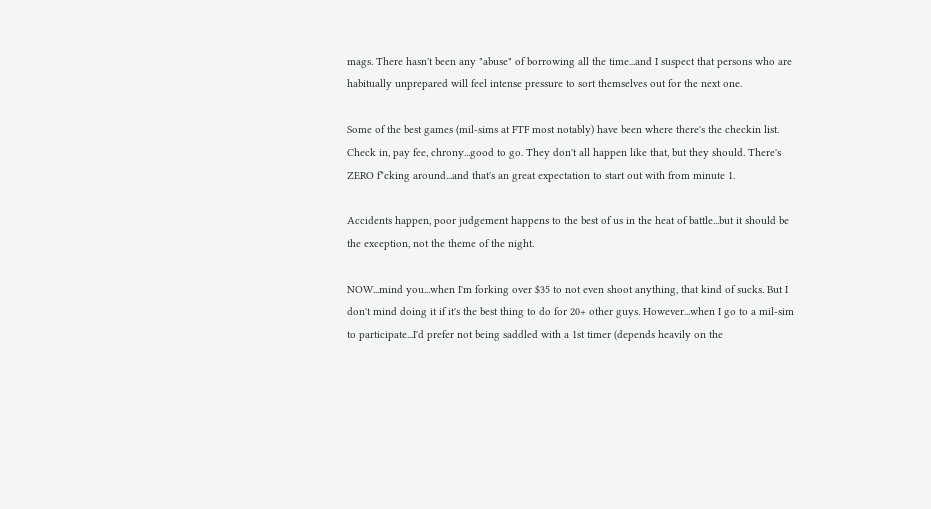mags. There hasn't been any "abuse" of borrowing all the time...and I suspect that persons who are habitually unprepared will feel intense pressure to sort themselves out for the next one.

Some of the best games (mil-sims at FTF most notably) have been where there's the checkin list. Check in, pay fee, chrony...good to go. They don't all happen like that, but they should. There's ZERO f*cking around...and that's an great expectation to start out with from minute 1.

Accidents happen, poor judgement happens to the best of us in the heat of battle...but it should be the exception, not the theme of the night.

NOW...mind you...when I'm forking over $35 to not even shoot anything, that kind of sucks. But I don't mind doing it if it's the best thing to do for 20+ other guys. However...when I go to a mil-sim to participate...I'd prefer not being saddled with a 1st timer (depends heavily on the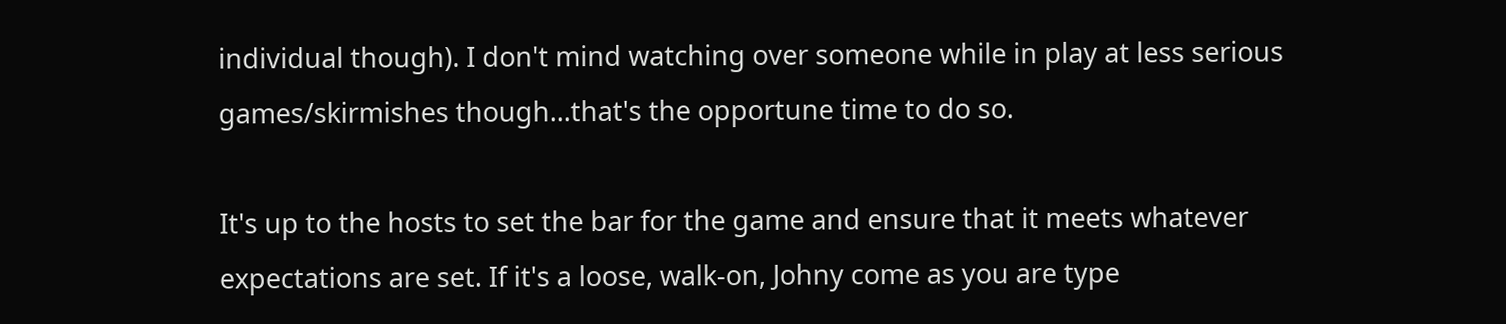individual though). I don't mind watching over someone while in play at less serious games/skirmishes though...that's the opportune time to do so.

It's up to the hosts to set the bar for the game and ensure that it meets whatever expectations are set. If it's a loose, walk-on, Johny come as you are type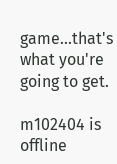game...that's what you're going to get.

m102404 is offline